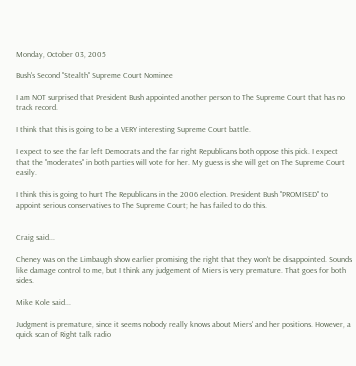Monday, October 03, 2005

Bush's Second "Stealth" Supreme Court Nominee

I am NOT surprised that President Bush appointed another person to The Supreme Court that has no track record.

I think that this is going to be a VERY interesting Supreme Court battle.

I expect to see the far left Democrats and the far right Republicans both oppose this pick. I expect that the "moderates" in both parties will vote for her. My guess is she will get on The Supreme Court easily.

I think this is going to hurt The Republicans in the 2006 election. President Bush "PROMISED" to appoint serious conservatives to The Supreme Court; he has failed to do this.


Craig said...

Cheney was on the Limbaugh show earlier promising the right that they won't be disappointed. Sounds like damage control to me, but I think any judgement of Miers is very premature. That goes for both sides.

Mike Kole said...

Judgment is premature, since it seems nobody really knows about Miers' and her positions. However, a quick scan of Right talk radio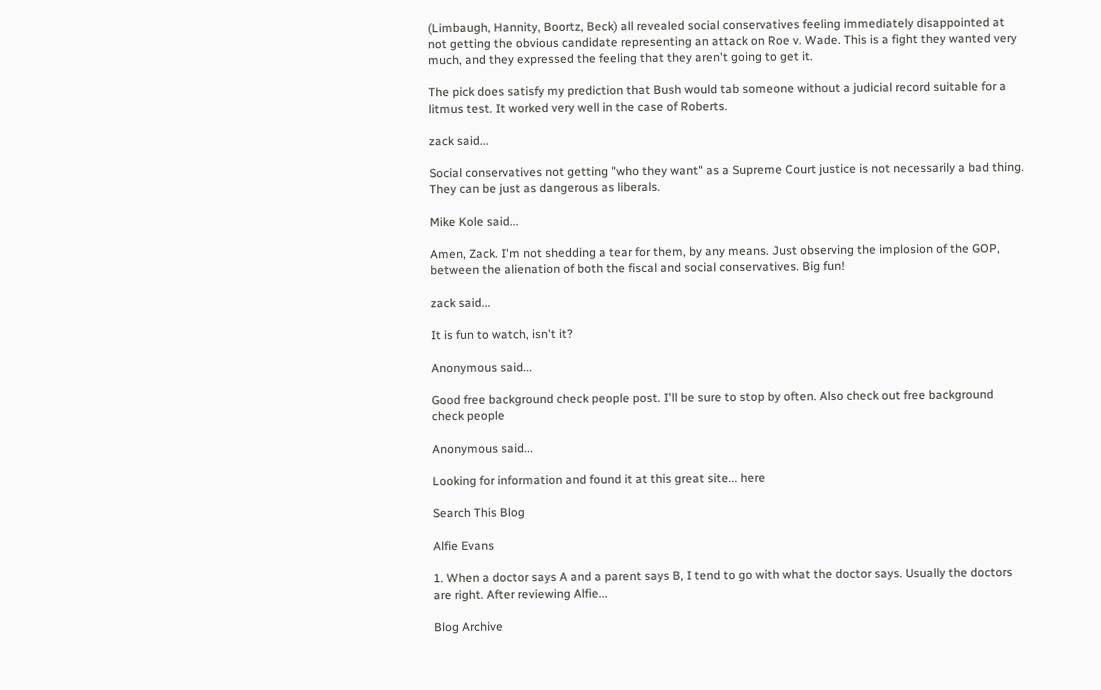(Limbaugh, Hannity, Boortz, Beck) all revealed social conservatives feeling immediately disappointed at not getting the obvious candidate representing an attack on Roe v. Wade. This is a fight they wanted very much, and they expressed the feeling that they aren't going to get it.

The pick does satisfy my prediction that Bush would tab someone without a judicial record suitable for a litmus test. It worked very well in the case of Roberts.

zack said...

Social conservatives not getting "who they want" as a Supreme Court justice is not necessarily a bad thing. They can be just as dangerous as liberals.

Mike Kole said...

Amen, Zack. I'm not shedding a tear for them, by any means. Just observing the implosion of the GOP, between the alienation of both the fiscal and social conservatives. Big fun!

zack said...

It is fun to watch, isn't it?

Anonymous said...

Good free background check people post. I'll be sure to stop by often. Also check out free background check people

Anonymous said...

Looking for information and found it at this great site... here

Search This Blog

Alfie Evans

1. When a doctor says A and a parent says B, I tend to go with what the doctor says. Usually the doctors are right. After reviewing Alfie...

Blog Archive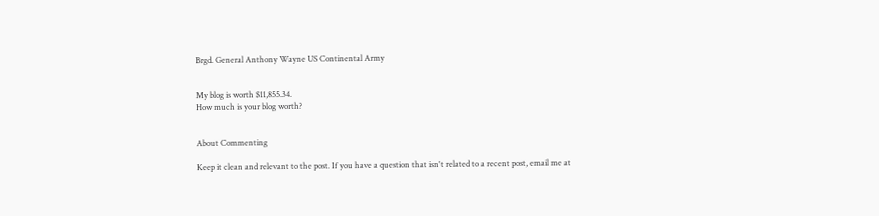Brgd. General Anthony Wayne US Continental Army


My blog is worth $11,855.34.
How much is your blog worth?


About Commenting

Keep it clean and relevant to the post. If you have a question that isn't related to a recent post, email me at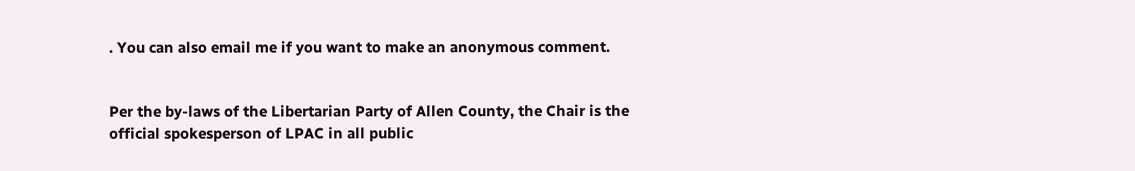. You can also email me if you want to make an anonymous comment.


Per the by-laws of the Libertarian Party of Allen County, the Chair is the official spokesperson of LPAC in all public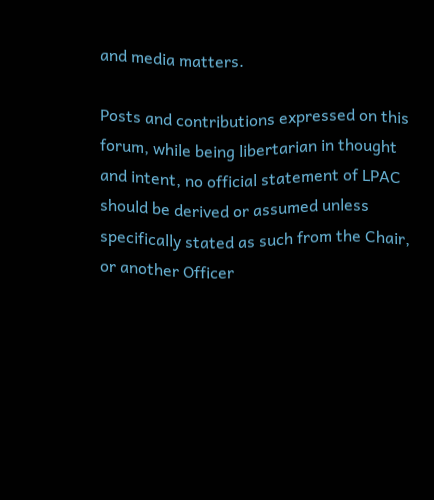and media matters.

Posts and contributions expressed on this forum, while being libertarian in thought and intent, no official statement of LPAC should be derived or assumed unless specifically stated as such from the Chair, or another Officer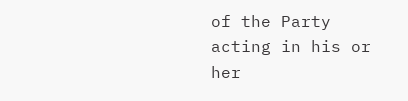of the Party acting in his or her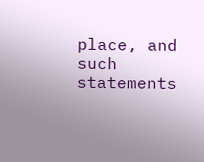place, and such statements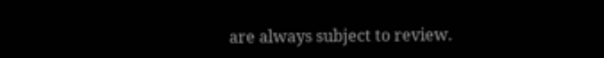are always subject to review.